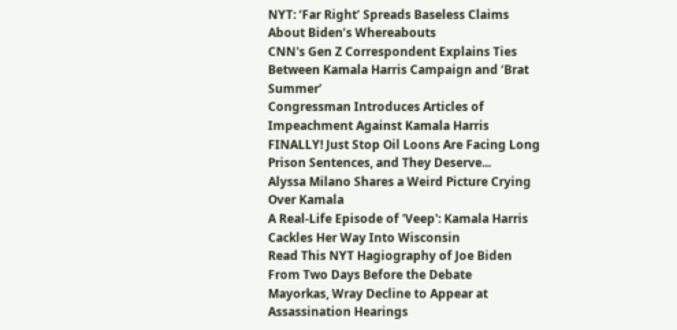NYT: ‘Far Right’ Spreads Baseless Claims About Biden’s Whereabouts
CNN's Gen Z Correspondent Explains Ties Between Kamala Harris Campaign and ‘Brat Summer’
Congressman Introduces Articles of Impeachment Against Kamala Harris
FINALLY! Just Stop Oil Loons Are Facing Long Prison Sentences, and They Deserve...
Alyssa Milano Shares a Weird Picture Crying Over Kamala
A Real-Life Episode of 'Veep': Kamala Harris Cackles Her Way Into Wisconsin
Read This NYT Hagiography of Joe Biden From Two Days Before the Debate
Mayorkas, Wray Decline to Appear at Assassination Hearings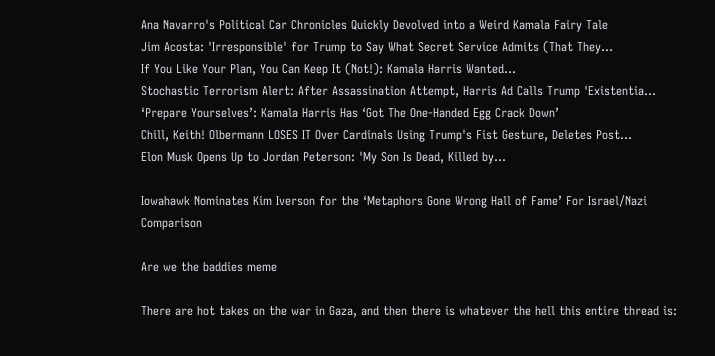Ana Navarro's Political Car Chronicles Quickly Devolved into a Weird Kamala Fairy Tale
Jim Acosta: 'Irresponsible' for Trump to Say What Secret Service Admits (That They...
If You Like Your Plan, You Can Keep It (Not!): Kamala Harris Wanted...
Stochastic Terrorism Alert: After Assassination Attempt, Harris Ad Calls Trump 'Existentia...
‘Prepare Yourselves’: Kamala Harris Has ‘Got The One-Handed Egg Crack Down’
Chill, Keith! Olbermann LOSES IT Over Cardinals Using Trump's Fist Gesture, Deletes Post...
Elon Musk Opens Up to Jordan Peterson: 'My Son Is Dead, Killed by...

Iowahawk Nominates Kim Iverson for the ‘Metaphors Gone Wrong Hall of Fame’ For Israel/Nazi Comparison

Are we the baddies meme

There are hot takes on the war in Gaza, and then there is whatever the hell this entire thread is: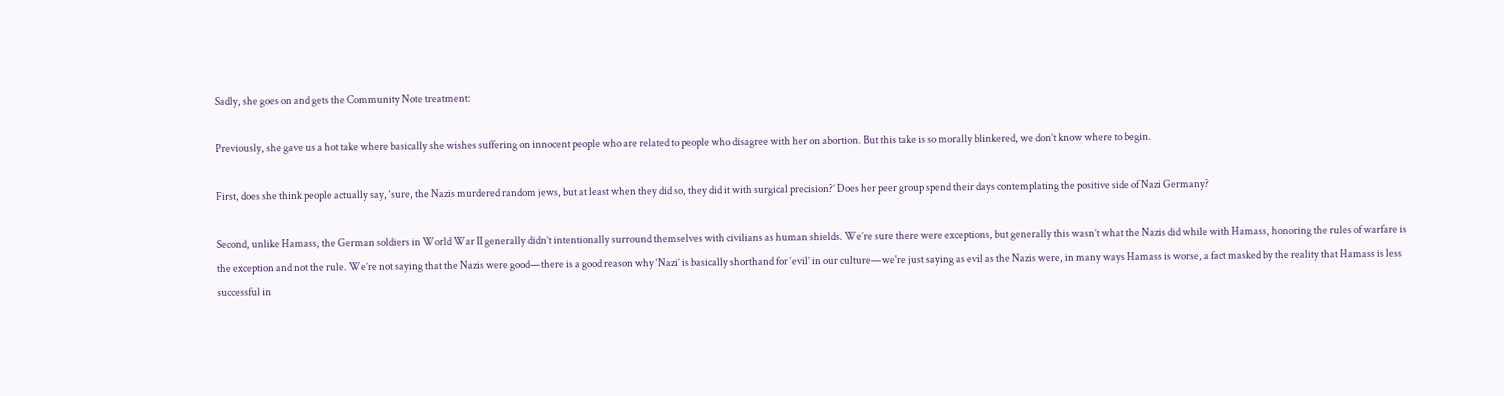Sadly, she goes on and gets the Community Note treatment:

Previously, she gave us a hot take where basically she wishes suffering on innocent people who are related to people who disagree with her on abortion. But this take is so morally blinkered, we don’t know where to begin.

First, does she think people actually say, ‘sure, the Nazis murdered random jews, but at least when they did so, they did it with surgical precision?’ Does her peer group spend their days contemplating the positive side of Nazi Germany?

Second, unlike Hamass, the German soldiers in World War II generally didn’t intentionally surround themselves with civilians as human shields. We’re sure there were exceptions, but generally this wasn’t what the Nazis did while with Hamass, honoring the rules of warfare is the exception and not the rule. We’re not saying that the Nazis were good—there is a good reason why ‘Nazi’ is basically shorthand for ‘evil’ in our culture—we're just saying as evil as the Nazis were, in many ways Hamass is worse, a fact masked by the reality that Hamass is less successful in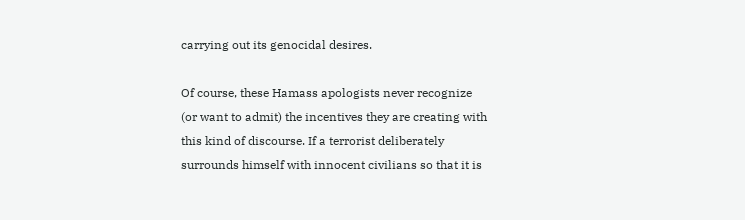carrying out its genocidal desires.

Of course, these Hamass apologists never recognize (or want to admit) the incentives they are creating with this kind of discourse. If a terrorist deliberately surrounds himself with innocent civilians so that it is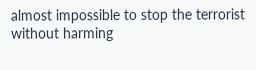almost impossible to stop the terrorist without harming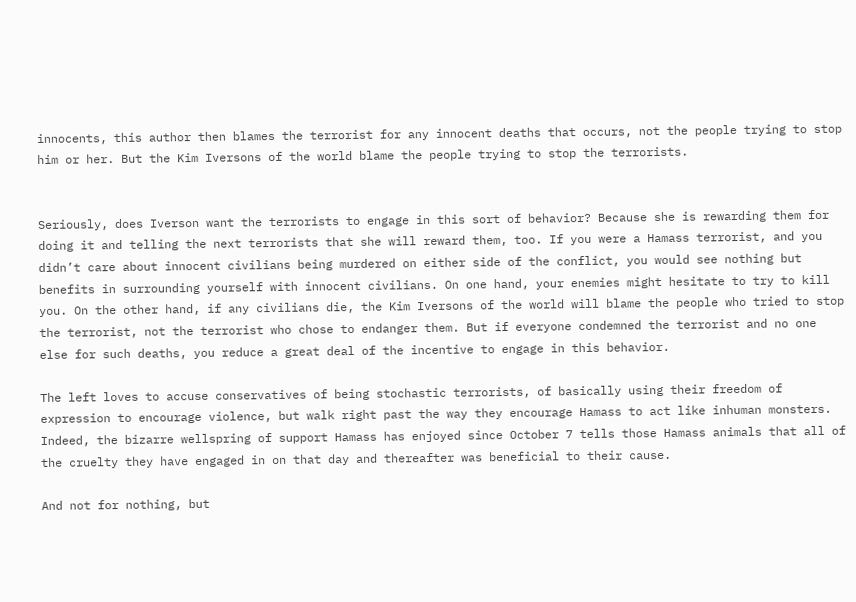innocents, this author then blames the terrorist for any innocent deaths that occurs, not the people trying to stop him or her. But the Kim Iversons of the world blame the people trying to stop the terrorists.


Seriously, does Iverson want the terrorists to engage in this sort of behavior? Because she is rewarding them for doing it and telling the next terrorists that she will reward them, too. If you were a Hamass terrorist, and you didn’t care about innocent civilians being murdered on either side of the conflict, you would see nothing but benefits in surrounding yourself with innocent civilians. On one hand, your enemies might hesitate to try to kill you. On the other hand, if any civilians die, the Kim Iversons of the world will blame the people who tried to stop the terrorist, not the terrorist who chose to endanger them. But if everyone condemned the terrorist and no one else for such deaths, you reduce a great deal of the incentive to engage in this behavior.

The left loves to accuse conservatives of being stochastic terrorists, of basically using their freedom of expression to encourage violence, but walk right past the way they encourage Hamass to act like inhuman monsters. Indeed, the bizarre wellspring of support Hamass has enjoyed since October 7 tells those Hamass animals that all of the cruelty they have engaged in on that day and thereafter was beneficial to their cause.

And not for nothing, but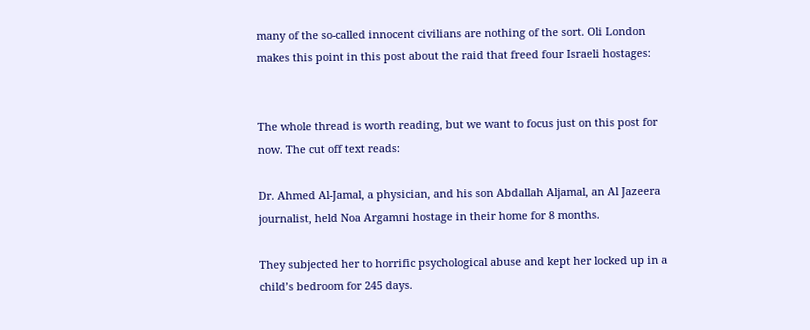many of the so-called innocent civilians are nothing of the sort. Oli London makes this point in this post about the raid that freed four Israeli hostages:


The whole thread is worth reading, but we want to focus just on this post for now. The cut off text reads:

Dr. Ahmed Al-Jamal, a physician, and his son Abdallah Aljamal, an Al Jazeera journalist, held Noa Argamni hostage in their home for 8 months.

They subjected her to horrific psychological abuse and kept her locked up in a child’s bedroom for 245 days.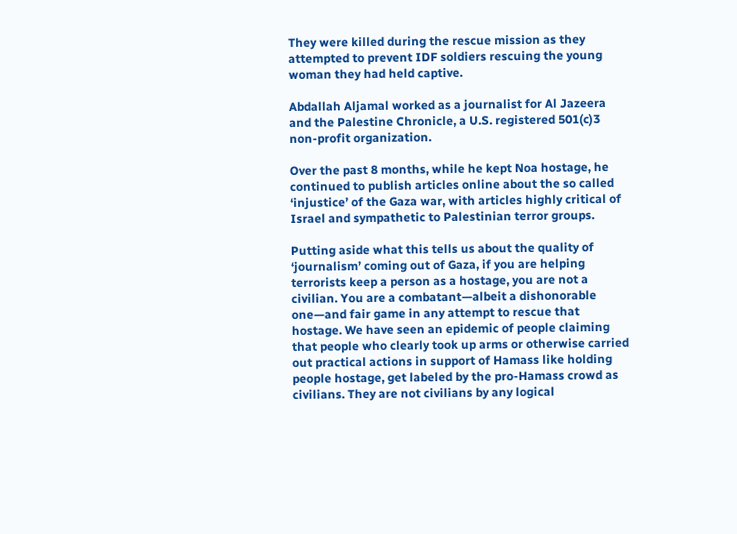They were killed during the rescue mission as they attempted to prevent IDF soldiers rescuing the young woman they had held captive.

Abdallah Aljamal worked as a journalist for Al Jazeera and the Palestine Chronicle, a U.S. registered 501(c)3 non-profit organization.

Over the past 8 months, while he kept Noa hostage, he continued to publish articles online about the so called ‘injustice’ of the Gaza war, with articles highly critical of Israel and sympathetic to Palestinian terror groups.

Putting aside what this tells us about the quality of ‘journalism’ coming out of Gaza, if you are helping terrorists keep a person as a hostage, you are not a civilian. You are a combatant—albeit a dishonorable one—and fair game in any attempt to rescue that hostage. We have seen an epidemic of people claiming that people who clearly took up arms or otherwise carried out practical actions in support of Hamass like holding people hostage, get labeled by the pro-Hamass crowd as civilians. They are not civilians by any logical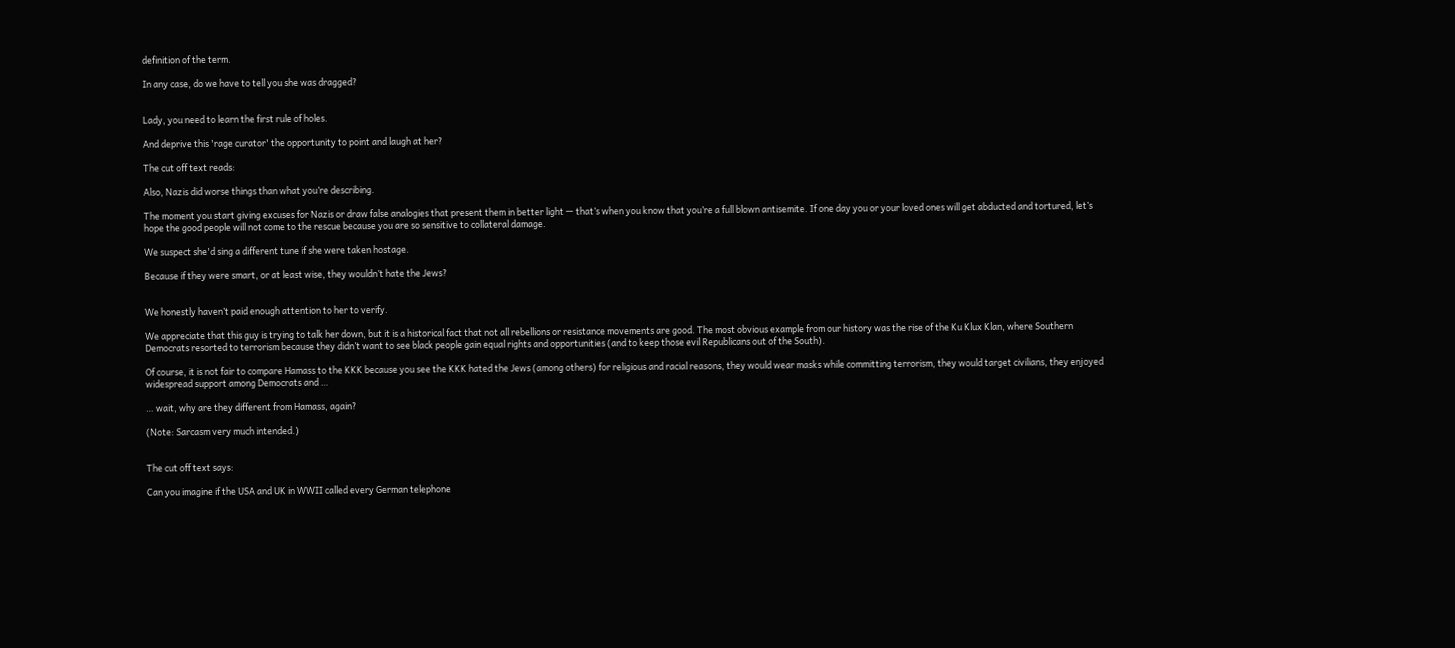definition of the term.

In any case, do we have to tell you she was dragged?


Lady, you need to learn the first rule of holes.

And deprive this 'rage curator' the opportunity to point and laugh at her?

The cut off text reads:

Also, Nazis did worse things than what you’re describing.

The moment you start giving excuses for Nazis or draw false analogies that present them in better light — that’s when you know that you’re a full blown antisemite. If one day you or your loved ones will get abducted and tortured, let’s hope the good people will not come to the rescue because you are so sensitive to collateral damage.

We suspect she'd sing a different tune if she were taken hostage.

Because if they were smart, or at least wise, they wouldn’t hate the Jews?


We honestly haven’t paid enough attention to her to verify.

We appreciate that this guy is trying to talk her down, but it is a historical fact that not all rebellions or resistance movements are good. The most obvious example from our history was the rise of the Ku Klux Klan, where Southern Democrats resorted to terrorism because they didn’t want to see black people gain equal rights and opportunities (and to keep those evil Republicans out of the South).

Of course, it is not fair to compare Hamass to the KKK because you see the KKK hated the Jews (among others) for religious and racial reasons, they would wear masks while committing terrorism, they would target civilians, they enjoyed widespread support among Democrats and …

… wait, why are they different from Hamass, again?

(Note: Sarcasm very much intended.)


The cut off text says:

Can you imagine if the USA and UK in WWII called every German telephone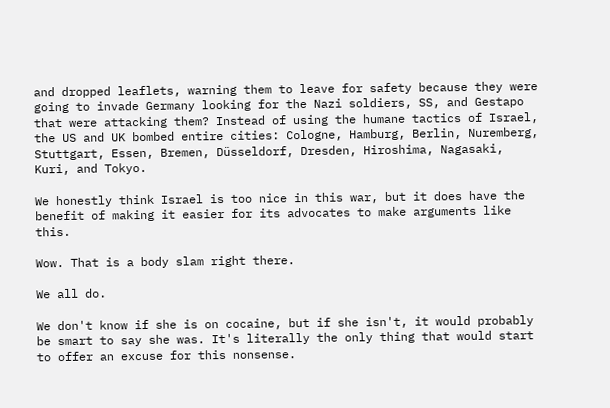and dropped leaflets, warning them to leave for safety because they were going to invade Germany looking for the Nazi soldiers, SS, and Gestapo that were attacking them? Instead of using the humane tactics of Israel, the US and UK bombed entire cities: Cologne, Hamburg, Berlin, Nuremberg, Stuttgart, Essen, Bremen, Düsseldorf, Dresden, Hiroshima, Nagasaki, Kuri, and Tokyo.

We honestly think Israel is too nice in this war, but it does have the benefit of making it easier for its advocates to make arguments like this.

Wow. That is a body slam right there.

We all do.

We don't know if she is on cocaine, but if she isn't, it would probably be smart to say she was. It's literally the only thing that would start to offer an excuse for this nonsense.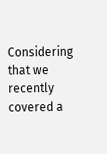Considering that we recently covered a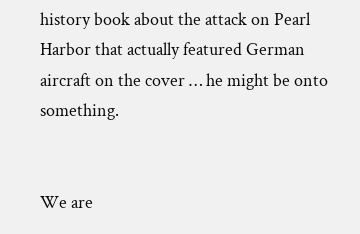history book about the attack on Pearl Harbor that actually featured German aircraft on the cover … he might be onto something.


We are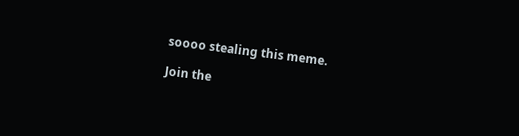soooo stealing this meme.

Join the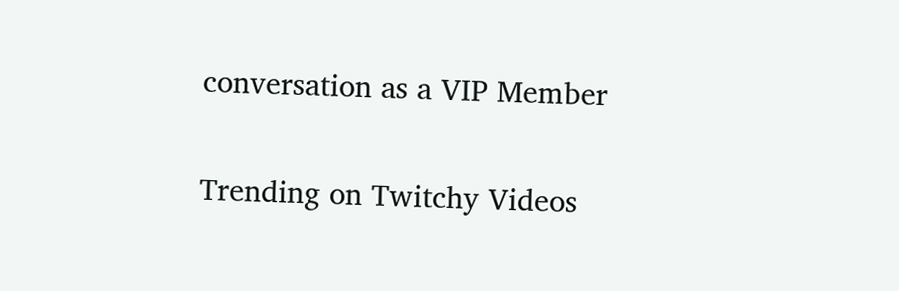conversation as a VIP Member


Trending on Twitchy Videos